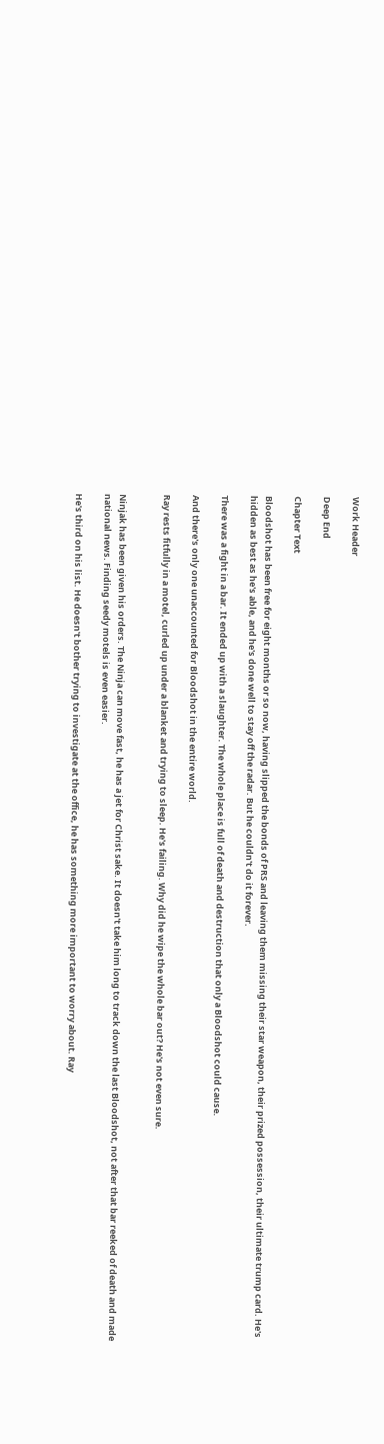Work Header

Deep End

Chapter Text

Bloodshot has been free for eight months or so now, having slipped the bonds of PRS and leaving them missing their star weapon, their prized possession, their ultimate trump card. He's hidden as best as he's able, and he's done well to stay off the radar. But he couldn't do it forever.

There was a fight in a bar. It ended up with a slaughter. The whole place is full of death and destruction that only a Bloodshot could cause.

And there's only one unaccounted for Bloodshot in the entire world.

Ray rests fitfully in a motel, curled up under a blanket and trying to sleep. He's failing. Why did he wipe the whole bar out? He's not even sure.


Ninjak has been given his orders. The Ninja can move fast, he has a jet for Christ sake. It doesn't take him long to track down the last Bloodshot, not after that bar reeked of death and made national news. Finding seedy motels is even easier.

He's third on his list. He doesn't bother trying to investigate at the office, he has something more important to worry about. Ray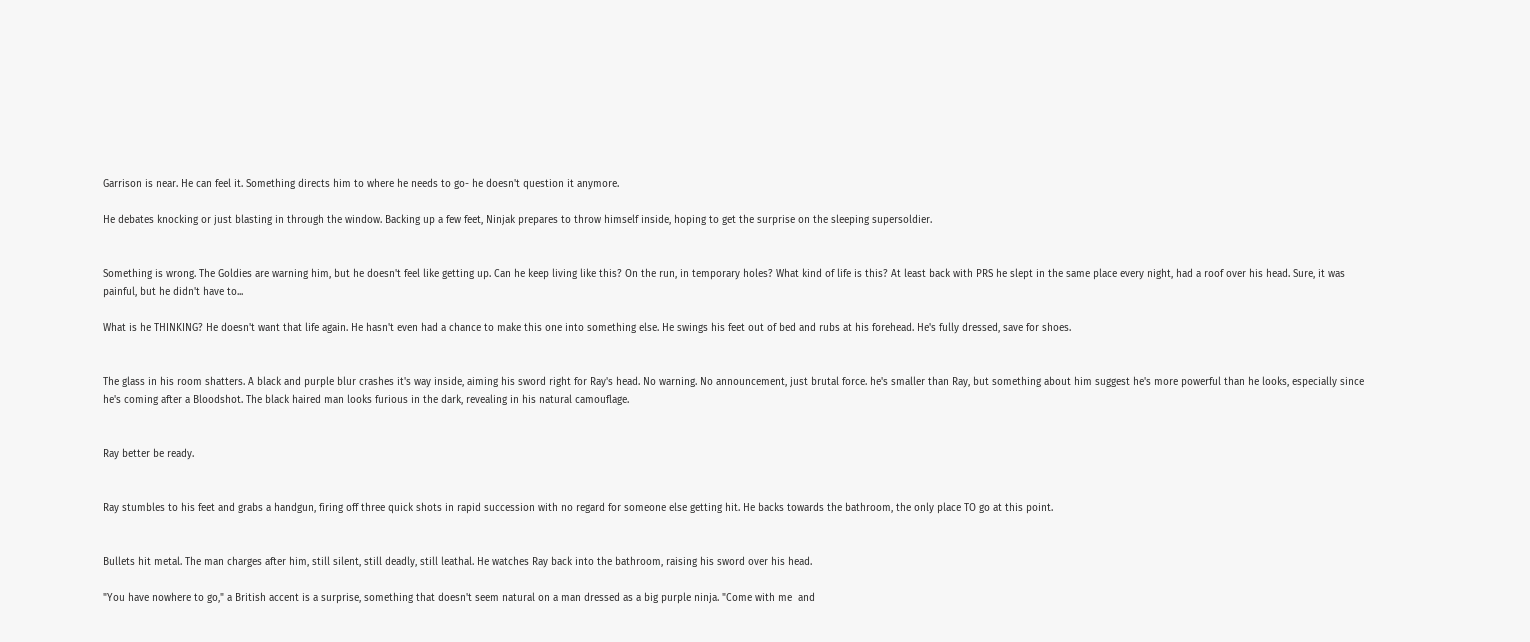Garrison is near. He can feel it. Something directs him to where he needs to go- he doesn't question it anymore.

He debates knocking or just blasting in through the window. Backing up a few feet, Ninjak prepares to throw himself inside, hoping to get the surprise on the sleeping supersoldier.


Something is wrong. The Goldies are warning him, but he doesn't feel like getting up. Can he keep living like this? On the run, in temporary holes? What kind of life is this? At least back with PRS he slept in the same place every night, had a roof over his head. Sure, it was painful, but he didn't have to...

What is he THINKING? He doesn't want that life again. He hasn't even had a chance to make this one into something else. He swings his feet out of bed and rubs at his forehead. He's fully dressed, save for shoes.


The glass in his room shatters. A black and purple blur crashes it's way inside, aiming his sword right for Ray's head. No warning. No announcement, just brutal force. he's smaller than Ray, but something about him suggest he's more powerful than he looks, especially since he's coming after a Bloodshot. The black haired man looks furious in the dark, revealing in his natural camouflage.


Ray better be ready.


Ray stumbles to his feet and grabs a handgun, firing off three quick shots in rapid succession with no regard for someone else getting hit. He backs towards the bathroom, the only place TO go at this point.


Bullets hit metal. The man charges after him, still silent, still deadly, still leathal. He watches Ray back into the bathroom, raising his sword over his head.

"You have nowhere to go," a British accent is a surprise, something that doesn't seem natural on a man dressed as a big purple ninja. "Come with me  and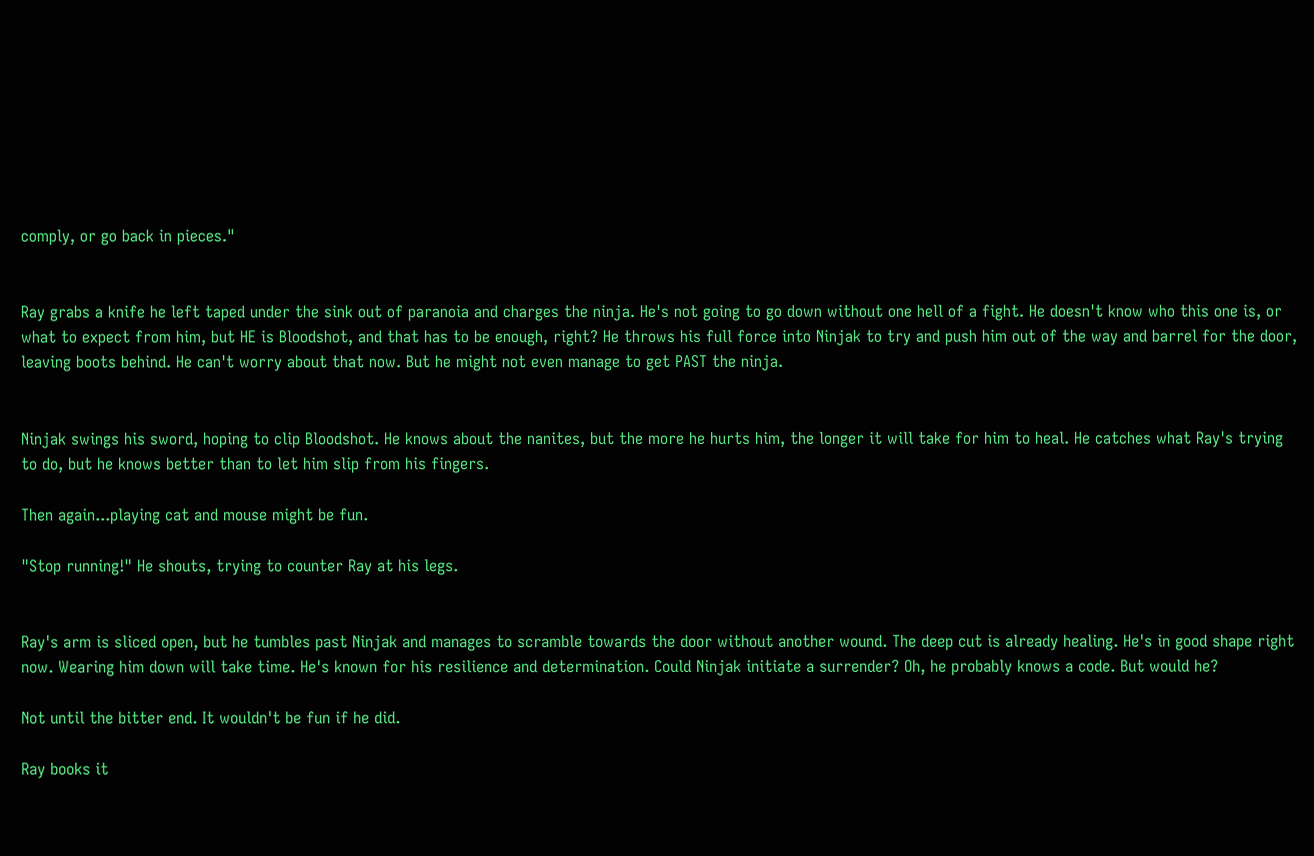comply, or go back in pieces."


Ray grabs a knife he left taped under the sink out of paranoia and charges the ninja. He's not going to go down without one hell of a fight. He doesn't know who this one is, or what to expect from him, but HE is Bloodshot, and that has to be enough, right? He throws his full force into Ninjak to try and push him out of the way and barrel for the door, leaving boots behind. He can't worry about that now. But he might not even manage to get PAST the ninja.


Ninjak swings his sword, hoping to clip Bloodshot. He knows about the nanites, but the more he hurts him, the longer it will take for him to heal. He catches what Ray's trying to do, but he knows better than to let him slip from his fingers.

Then again...playing cat and mouse might be fun.

"Stop running!" He shouts, trying to counter Ray at his legs.


Ray's arm is sliced open, but he tumbles past Ninjak and manages to scramble towards the door without another wound. The deep cut is already healing. He's in good shape right now. Wearing him down will take time. He's known for his resilience and determination. Could Ninjak initiate a surrender? Oh, he probably knows a code. But would he?

Not until the bitter end. It wouldn't be fun if he did.

Ray books it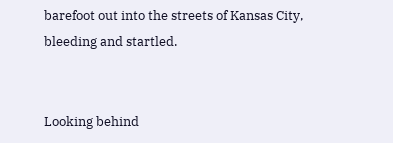barefoot out into the streets of Kansas City, bleeding and startled.


Looking behind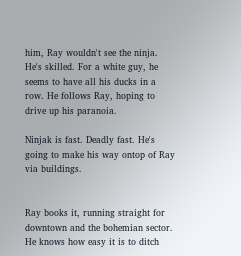him, Ray wouldn't see the ninja. He's skilled. For a white guy, he seems to have all his ducks in a row. He follows Ray, hoping to drive up his paranoia.

Ninjak is fast. Deadly fast. He's going to make his way ontop of Ray via buildings.


Ray books it, running straight for downtown and the bohemian sector. He knows how easy it is to ditch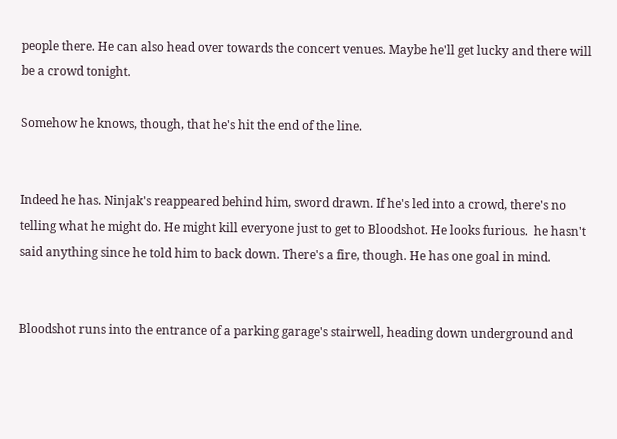people there. He can also head over towards the concert venues. Maybe he'll get lucky and there will be a crowd tonight.

Somehow he knows, though, that he's hit the end of the line.


Indeed he has. Ninjak's reappeared behind him, sword drawn. If he's led into a crowd, there's no telling what he might do. He might kill everyone just to get to Bloodshot. He looks furious.  he hasn't said anything since he told him to back down. There's a fire, though. He has one goal in mind.


Bloodshot runs into the entrance of a parking garage's stairwell, heading down underground and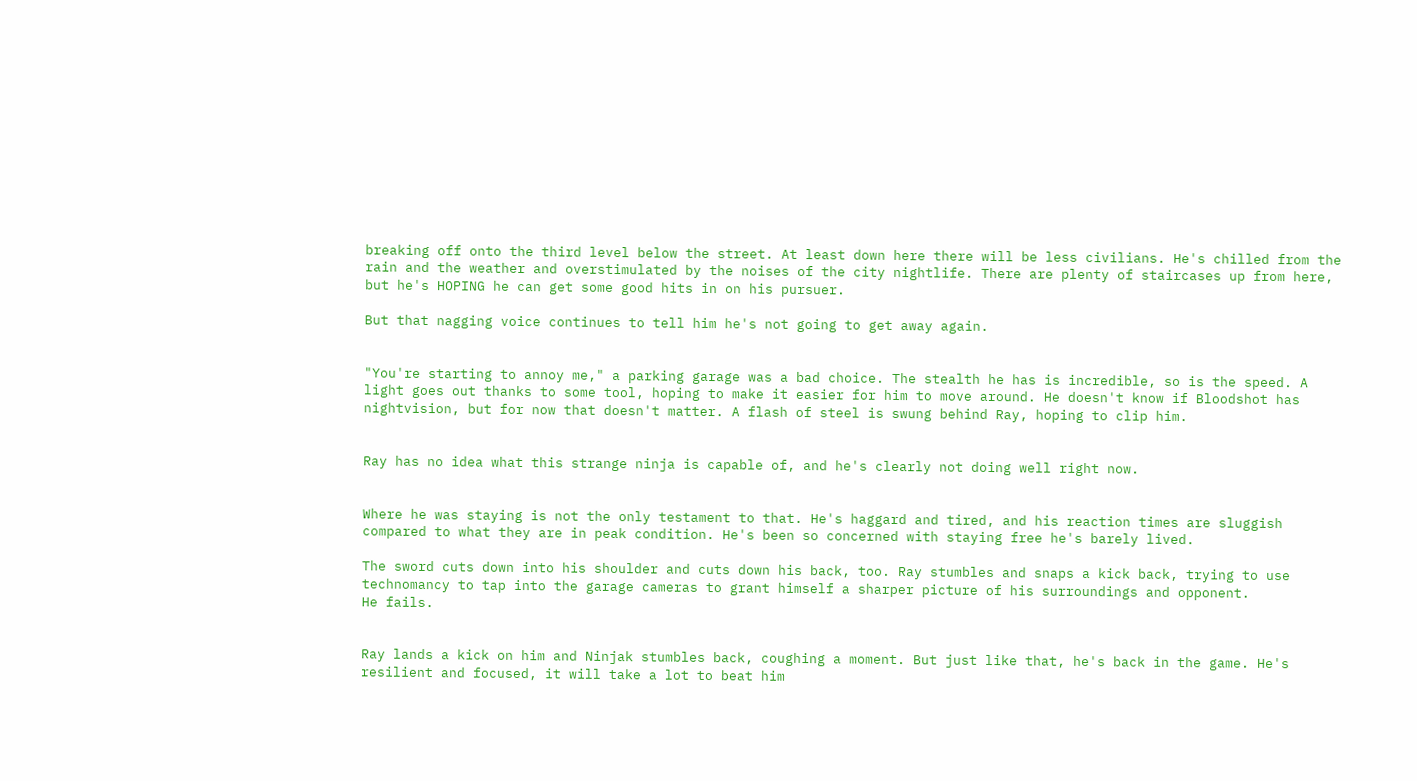breaking off onto the third level below the street. At least down here there will be less civilians. He's chilled from the rain and the weather and overstimulated by the noises of the city nightlife. There are plenty of staircases up from here, but he's HOPING he can get some good hits in on his pursuer.

But that nagging voice continues to tell him he's not going to get away again.


"You're starting to annoy me," a parking garage was a bad choice. The stealth he has is incredible, so is the speed. A light goes out thanks to some tool, hoping to make it easier for him to move around. He doesn't know if Bloodshot has nightvision, but for now that doesn't matter. A flash of steel is swung behind Ray, hoping to clip him.


Ray has no idea what this strange ninja is capable of, and he's clearly not doing well right now.


Where he was staying is not the only testament to that. He's haggard and tired, and his reaction times are sluggish compared to what they are in peak condition. He's been so concerned with staying free he's barely lived.

The sword cuts down into his shoulder and cuts down his back, too. Ray stumbles and snaps a kick back, trying to use technomancy to tap into the garage cameras to grant himself a sharper picture of his surroundings and opponent.
He fails.


Ray lands a kick on him and Ninjak stumbles back, coughing a moment. But just like that, he's back in the game. He's resilient and focused, it will take a lot to beat him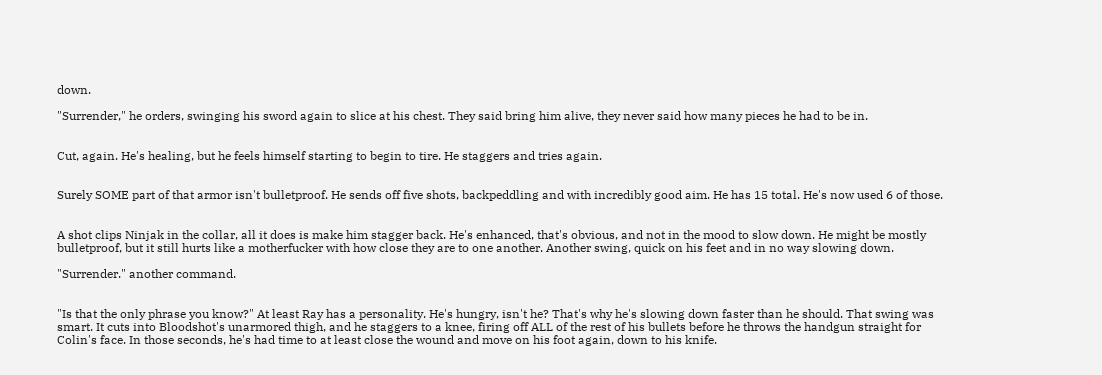down.

"Surrender," he orders, swinging his sword again to slice at his chest. They said bring him alive, they never said how many pieces he had to be in.


Cut, again. He's healing, but he feels himself starting to begin to tire. He staggers and tries again.


Surely SOME part of that armor isn't bulletproof. He sends off five shots, backpeddling and with incredibly good aim. He has 15 total. He's now used 6 of those.


A shot clips Ninjak in the collar, all it does is make him stagger back. He's enhanced, that's obvious, and not in the mood to slow down. He might be mostly bulletproof, but it still hurts like a motherfucker with how close they are to one another. Another swing, quick on his feet and in no way slowing down.

"Surrender." another command.


"Is that the only phrase you know?" At least Ray has a personality. He's hungry, isn't he? That's why he's slowing down faster than he should. That swing was smart. It cuts into Bloodshot's unarmored thigh, and he staggers to a knee, firing off ALL of the rest of his bullets before he throws the handgun straight for Colin's face. In those seconds, he's had time to at least close the wound and move on his foot again, down to his knife.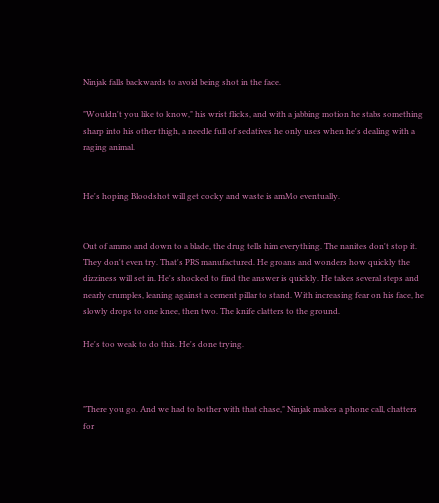Ninjak falls backwards to avoid being shot in the face.

"Wouldn't you like to know," his wrist flicks, and with a jabbing motion he stabs something sharp into his other thigh, a needle full of sedatives he only uses when he's dealing with a raging animal.


He's hoping Bloodshot will get cocky and waste is amMo eventually.


Out of ammo and down to a blade, the drug tells him everything. The nanites don't stop it. They don't even try. That's PRS manufactured. He groans and wonders how quickly the dizziness will set in. He's shocked to find the answer is quickly. He takes several steps and nearly crumples, leaning against a cement pillar to stand. With increasing fear on his face, he slowly drops to one knee, then two. The knife clatters to the ground.

He's too weak to do this. He's done trying.



"There you go. And we had to bother with that chase," Ninjak makes a phone call, chatters for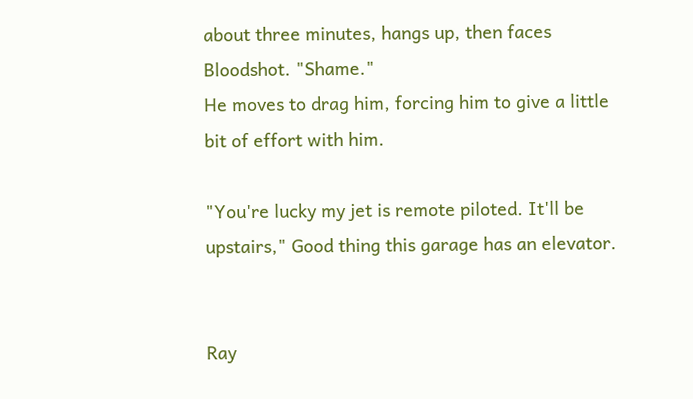about three minutes, hangs up, then faces Bloodshot. "Shame."
He moves to drag him, forcing him to give a little bit of effort with him.

"You're lucky my jet is remote piloted. It'll be upstairs," Good thing this garage has an elevator.


Ray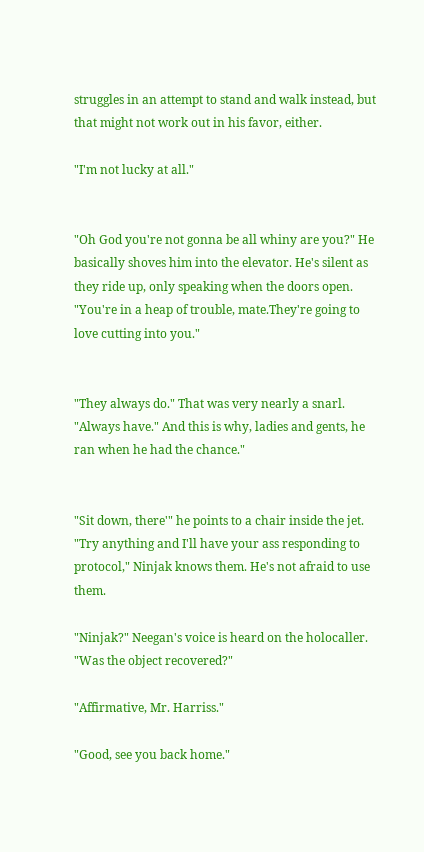struggles in an attempt to stand and walk instead, but that might not work out in his favor, either.

"I'm not lucky at all."


"Oh God you're not gonna be all whiny are you?" He basically shoves him into the elevator. He's silent as they ride up, only speaking when the doors open. "You're in a heap of trouble, mate.They're going to love cutting into you."


"They always do." That was very nearly a snarl. "Always have." And this is why, ladies and gents, he ran when he had the chance."


"Sit down, there'" he points to a chair inside the jet. "Try anything and I'll have your ass responding to protocol," Ninjak knows them. He's not afraid to use them.

"Ninjak?" Neegan's voice is heard on the holocaller. "Was the object recovered?"

"Affirmative, Mr. Harriss."

"Good, see you back home."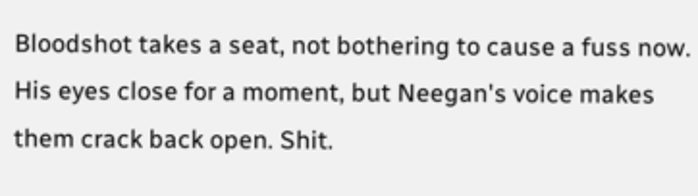Bloodshot takes a seat, not bothering to cause a fuss now. His eyes close for a moment, but Neegan's voice makes them crack back open. Shit.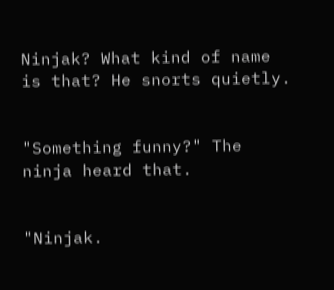Ninjak? What kind of name is that? He snorts quietly.


"Something funny?" The ninja heard that.


"Ninjak.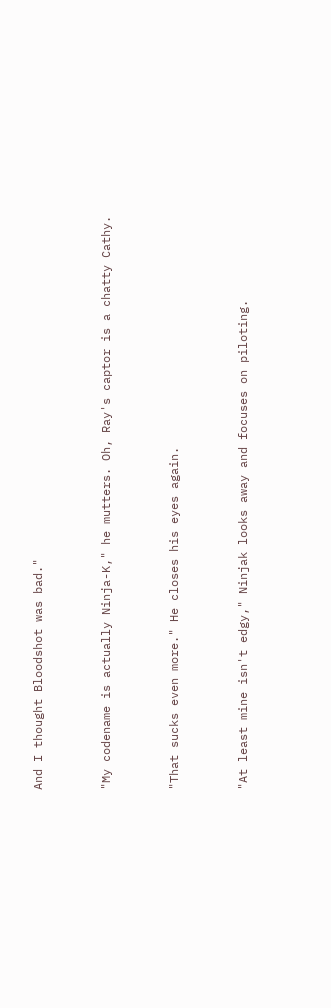And I thought Bloodshot was bad."


"My codename is actually Ninja-K," he mutters. Oh, Ray's captor is a chatty Cathy.


"That sucks even more." He closes his eyes again.


"At least mine isn't edgy," Ninjak looks away and focuses on piloting.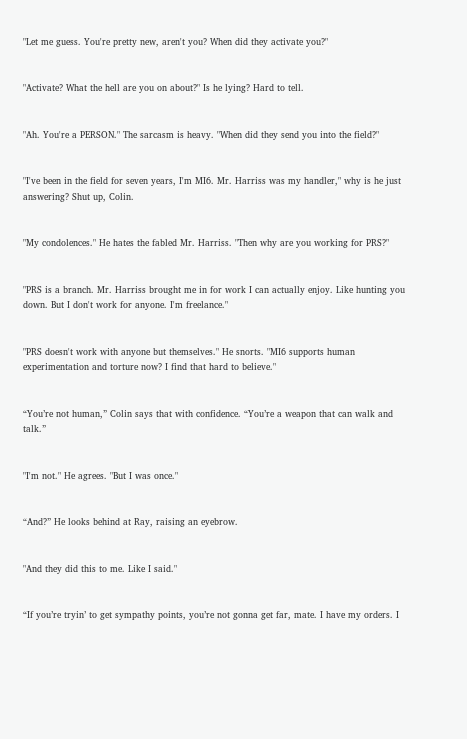"Let me guess. You're pretty new, aren't you? When did they activate you?"


"Activate? What the hell are you on about?" Is he lying? Hard to tell.


"Ah. You're a PERSON." The sarcasm is heavy. "When did they send you into the field?"


"I've been in the field for seven years, I'm MI6. Mr. Harriss was my handler," why is he just answering? Shut up, Colin.


"My condolences." He hates the fabled Mr. Harriss. "Then why are you working for PRS?"


"PRS is a branch. Mr. Harriss brought me in for work I can actually enjoy. Like hunting you down. But I don't work for anyone. I'm freelance."


"PRS doesn't work with anyone but themselves." He snorts. "MI6 supports human experimentation and torture now? I find that hard to believe."


“You’re not human,” Colin says that with confidence. “You’re a weapon that can walk and talk.”


"I'm not." He agrees. "But I was once."


“And?” He looks behind at Ray, raising an eyebrow.


"And they did this to me. Like I said."


“If you’re tryin’ to get sympathy points, you’re not gonna get far, mate. I have my orders. I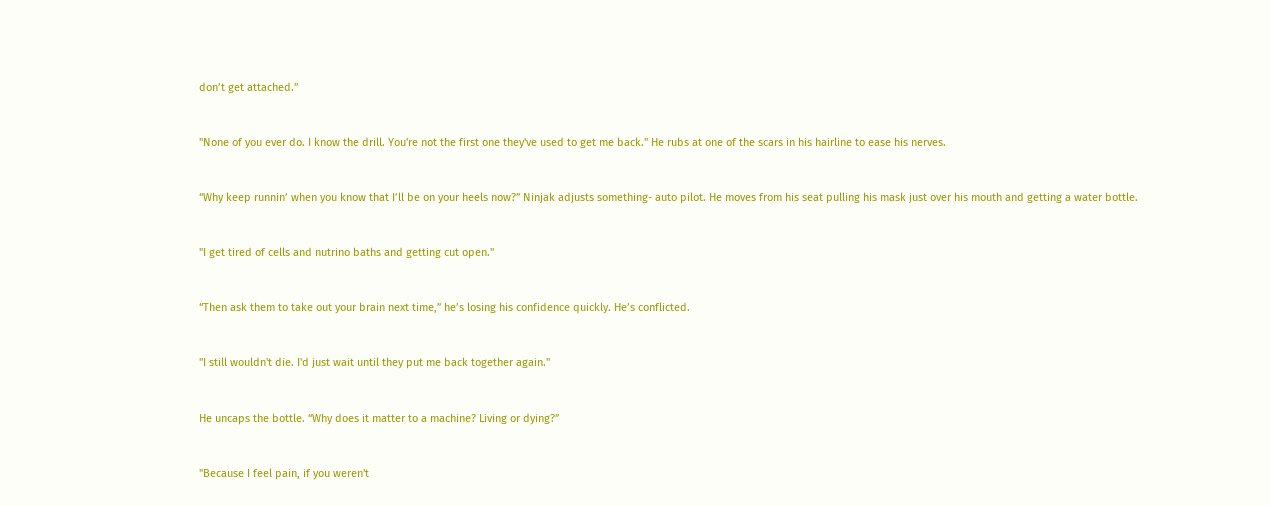don’t get attached.”


"None of you ever do. I know the drill. You're not the first one they've used to get me back." He rubs at one of the scars in his hairline to ease his nerves.


“Why keep runnin’ when you know that I’ll be on your heels now?” Ninjak adjusts something- auto pilot. He moves from his seat pulling his mask just over his mouth and getting a water bottle.


"I get tired of cells and nutrino baths and getting cut open."


“Then ask them to take out your brain next time,” he’s losing his confidence quickly. He’s conflicted.


"I still wouldn't die. I'd just wait until they put me back together again."


He uncaps the bottle. “Why does it matter to a machine? Living or dying?”


"Because I feel pain, if you weren't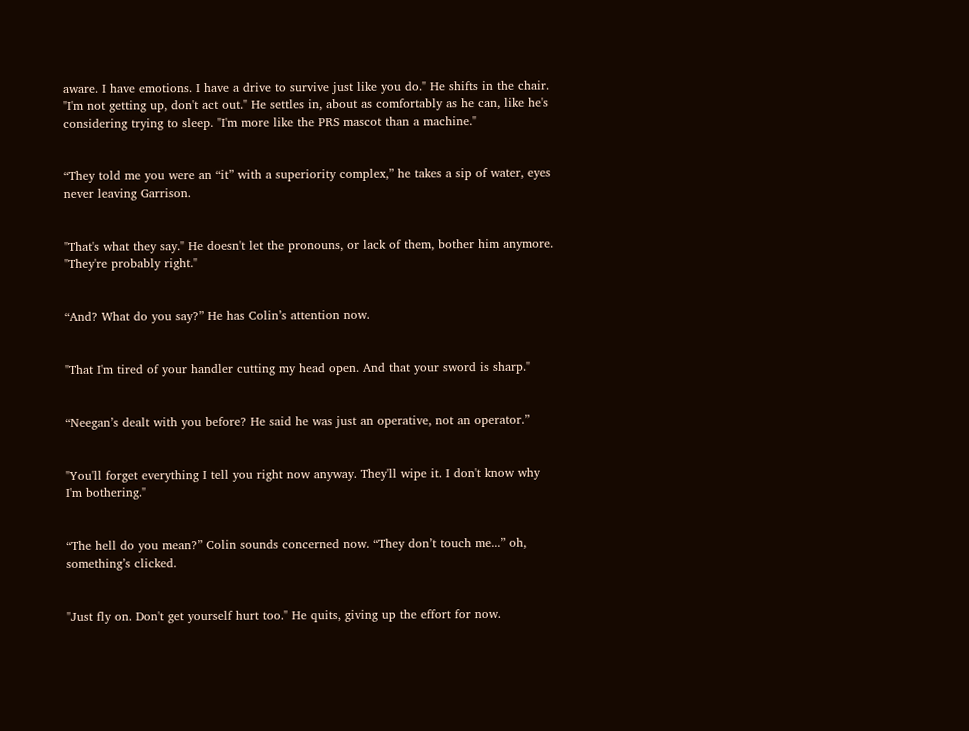aware. I have emotions. I have a drive to survive just like you do." He shifts in the chair. "I'm not getting up, don't act out." He settles in, about as comfortably as he can, like he's considering trying to sleep. "I'm more like the PRS mascot than a machine."


“They told me you were an “it” with a superiority complex,” he takes a sip of water, eyes never leaving Garrison.


"That's what they say." He doesn't let the pronouns, or lack of them, bother him anymore. "They're probably right."


“And? What do you say?” He has Colin’s attention now.


"That I'm tired of your handler cutting my head open. And that your sword is sharp."


“Neegan’s dealt with you before? He said he was just an operative, not an operator.”


"You'll forget everything I tell you right now anyway. They'll wipe it. I don't know why I'm bothering."


“The hell do you mean?” Colin sounds concerned now. “They don’t touch me...” oh, something’s clicked.


"Just fly on. Don't get yourself hurt too." He quits, giving up the effort for now.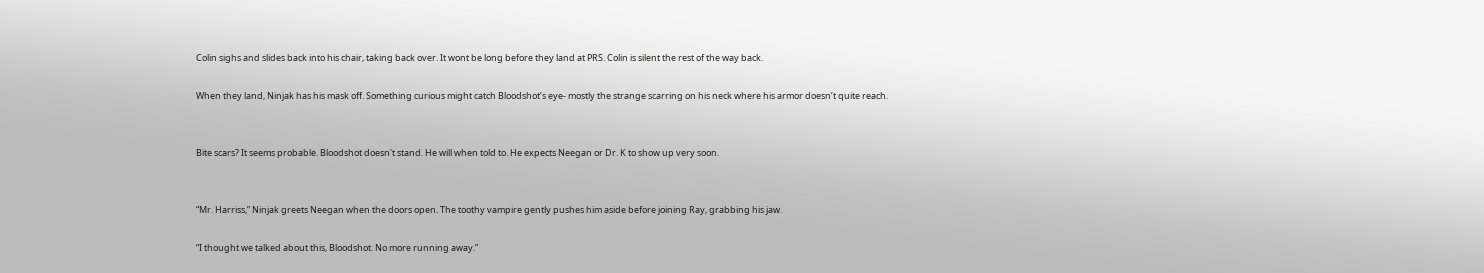Colin sighs and slides back into his chair, taking back over. It wont be long before they land at PRS. Colin is silent the rest of the way back.

When they land, Ninjak has his mask off. Something curious might catch Bloodshot’s eye- mostly the strange scarring on his neck where his armor doesn’t quite reach.


Bite scars? It seems probable. Bloodshot doesn't stand. He will when told to. He expects Neegan or Dr. K to show up very soon.


“Mr. Harriss,” Ninjak greets Neegan when the doors open. The toothy vampire gently pushes him aside before joining Ray, grabbing his jaw.

“I thought we talked about this, Bloodshot. No more running away.”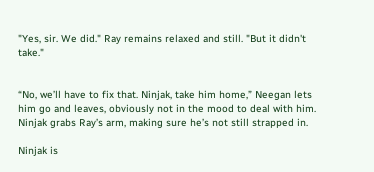"Yes, sir. We did." Ray remains relaxed and still. "But it didn't take."


“No, we’ll have to fix that. Ninjak, take him home,” Neegan lets him go and leaves, obviously not in the mood to deal with him. Ninjak grabs Ray’s arm, making sure he’s not still strapped in.

Ninjak is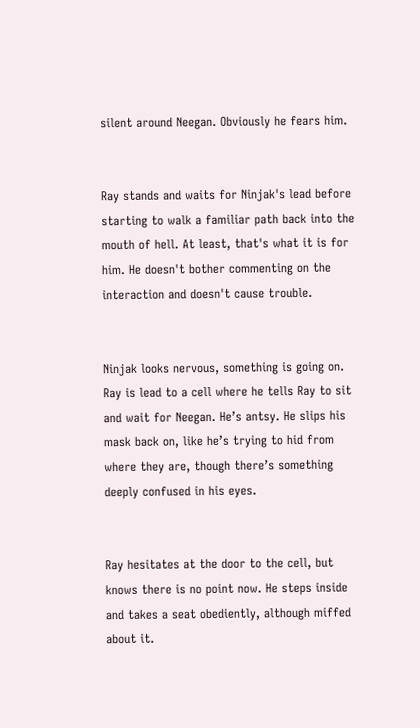silent around Neegan. Obviously he fears him.


Ray stands and waits for Ninjak's lead before starting to walk a familiar path back into the mouth of hell. At least, that's what it is for him. He doesn't bother commenting on the interaction and doesn't cause trouble.


Ninjak looks nervous, something is going on. Ray is lead to a cell where he tells Ray to sit and wait for Neegan. He’s antsy. He slips his mask back on, like he’s trying to hid from where they are, though there’s something deeply confused in his eyes.


Ray hesitates at the door to the cell, but knows there is no point now. He steps inside and takes a seat obediently, although miffed about it.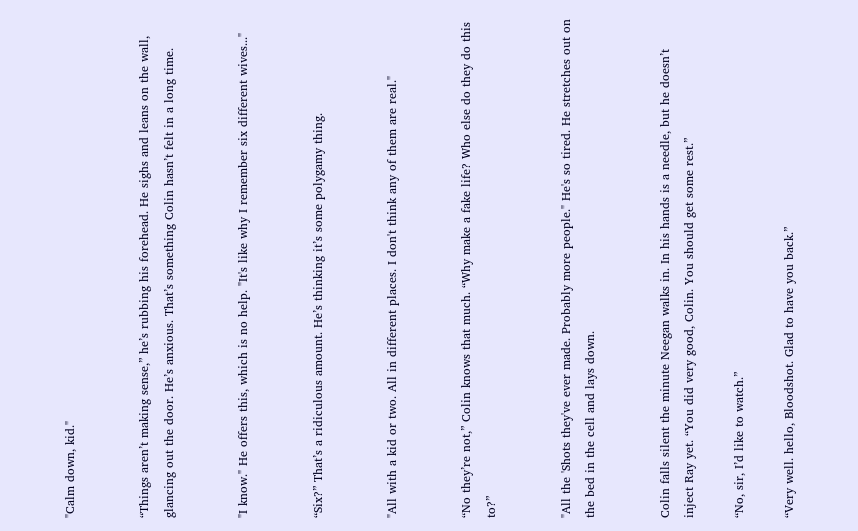"Calm down, kid."


“Things aren’t making sense,” he’s rubbing his forehead. He sighs and leans on the wall, glancing out the door. He’s anxious. That’s something Colin hasn’t felt in a long time.


"I know." He offers this, which is no help. "It's like why I remember six different wives..."


“Six?” That’s a ridiculous amount. He’s thinking it’s some polygamy thing.


"All with a kid or two. All in different places. I don't think any of them are real."


“No they’re not,” Colin knows that much. “Why make a fake life? Who else do they do this to?”


"All the 'Shots they've ever made. Probably more people." He's so tired. He stretches out on the bed in the cell and lays down.


Colin falls silent the minute Neegan walks in. In his hands is a needle, but he doesn’t inject Ray yet. “You did very good, Colin. You should get some rest.”

“No, sir, I’d like to watch.”

“Very well. hello, Bloodshot. Glad to have you back.”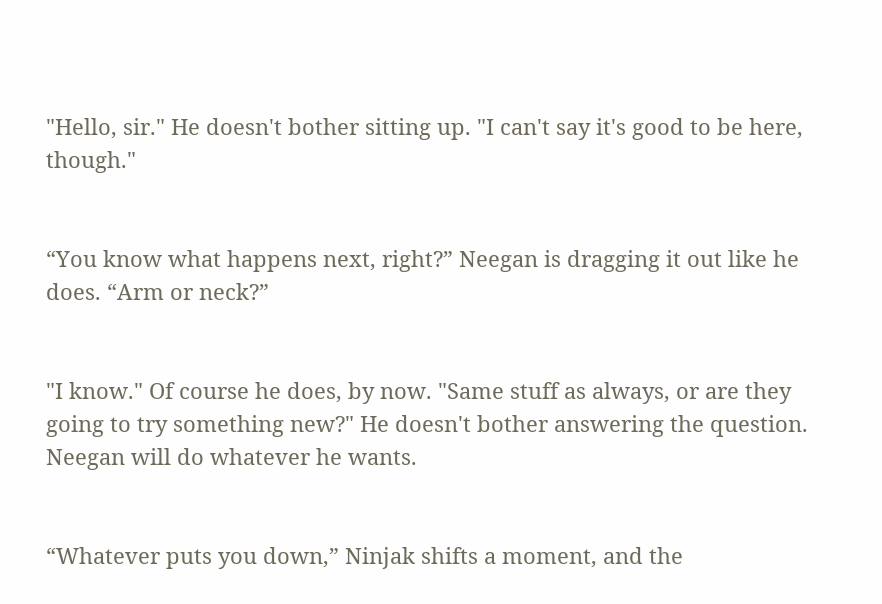"Hello, sir." He doesn't bother sitting up. "I can't say it's good to be here, though."


“You know what happens next, right?” Neegan is dragging it out like he does. “Arm or neck?”


"I know." Of course he does, by now. "Same stuff as always, or are they going to try something new?" He doesn't bother answering the question. Neegan will do whatever he wants.


“Whatever puts you down,” Ninjak shifts a moment, and the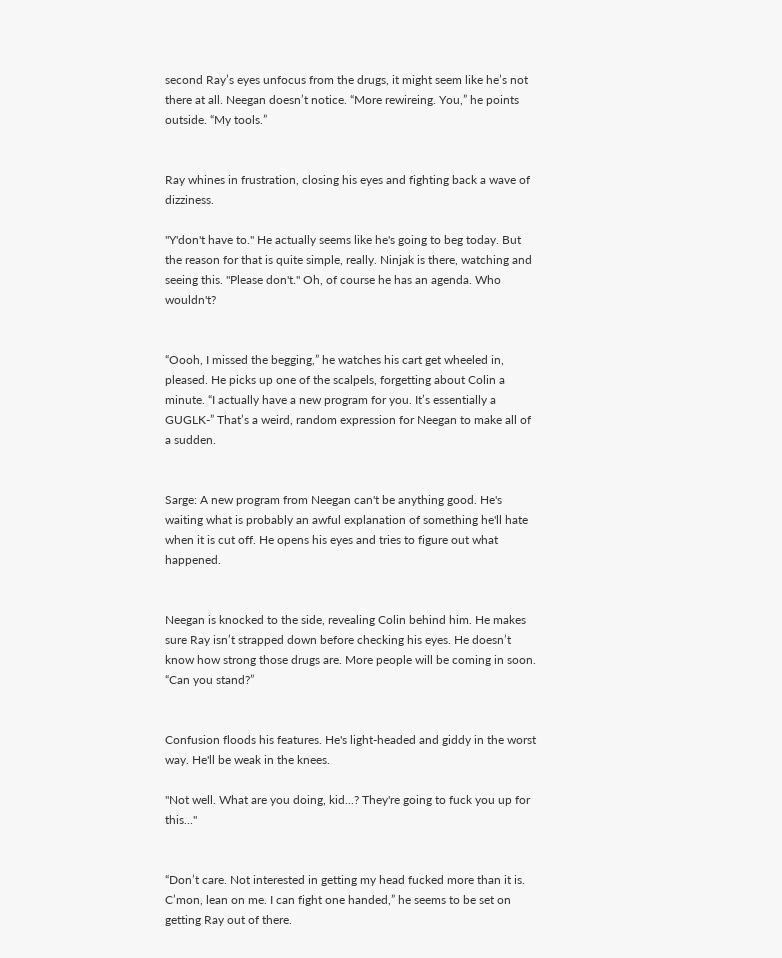second Ray’s eyes unfocus from the drugs, it might seem like he’s not there at all. Neegan doesn’t notice. “More rewireing. You,” he points outside. “My tools.”


Ray whines in frustration, closing his eyes and fighting back a wave of dizziness.

"Y'don't have to." He actually seems like he's going to beg today. But the reason for that is quite simple, really. Ninjak is there, watching and seeing this. "Please don't." Oh, of course he has an agenda. Who wouldn't?


“Oooh, I missed the begging,” he watches his cart get wheeled in, pleased. He picks up one of the scalpels, forgetting about Colin a minute. “I actually have a new program for you. It’s essentially a GUGLK-” That’s a weird, random expression for Neegan to make all of a sudden.


Sarge: A new program from Neegan can't be anything good. He's waiting what is probably an awful explanation of something he'll hate when it is cut off. He opens his eyes and tries to figure out what happened.


Neegan is knocked to the side, revealing Colin behind him. He makes sure Ray isn’t strapped down before checking his eyes. He doesn’t know how strong those drugs are. More people will be coming in soon. “Can you stand?”


Confusion floods his features. He's light-headed and giddy in the worst way. He'll be weak in the knees.

"Not well. What are you doing, kid...? They're going to fuck you up for this..."


“Don’t care. Not interested in getting my head fucked more than it is. C’mon, lean on me. I can fight one handed,” he seems to be set on getting Ray out of there.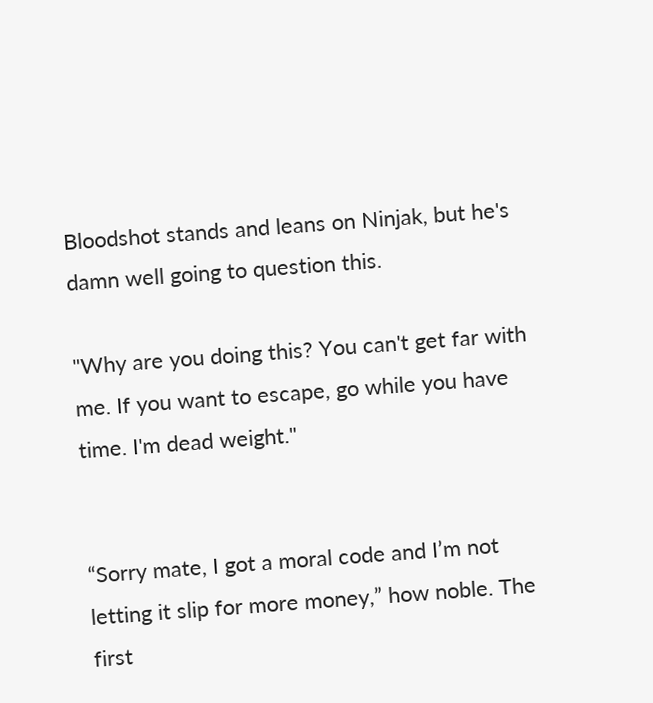Bloodshot stands and leans on Ninjak, but he's damn well going to question this.

"Why are you doing this? You can't get far with me. If you want to escape, go while you have time. I'm dead weight."


“Sorry mate, I got a moral code and I’m not letting it slip for more money,” how noble. The first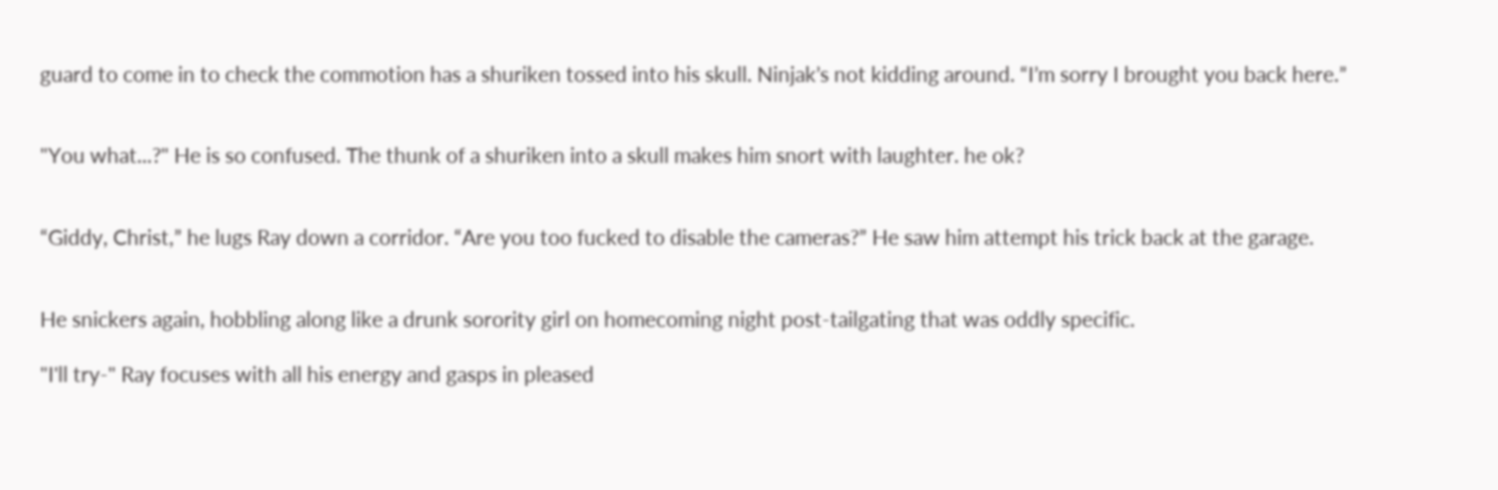guard to come in to check the commotion has a shuriken tossed into his skull. Ninjak’s not kidding around. “I’m sorry I brought you back here.”


"You what...?" He is so confused. The thunk of a shuriken into a skull makes him snort with laughter. he ok?


“Giddy, Christ,” he lugs Ray down a corridor. “Are you too fucked to disable the cameras?” He saw him attempt his trick back at the garage.


He snickers again, hobbling along like a drunk sorority girl on homecoming night post-tailgating that was oddly specific.

"I'll try-" Ray focuses with all his energy and gasps in pleased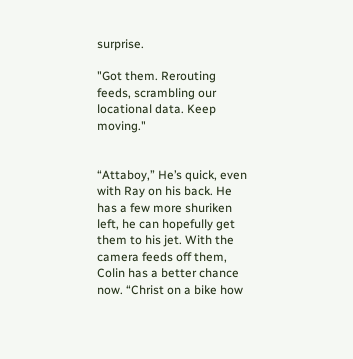surprise.

"Got them. Rerouting feeds, scrambling our locational data. Keep moving."


“Attaboy,” He’s quick, even with Ray on his back. He has a few more shuriken left, he can hopefully get them to his jet. With the camera feeds off them, Colin has a better chance now. “Christ on a bike how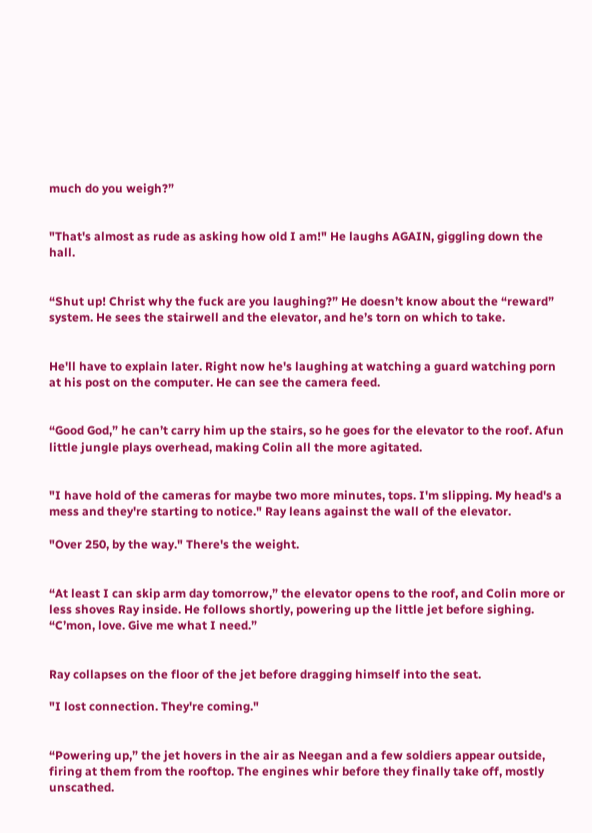much do you weigh?”


"That's almost as rude as asking how old I am!" He laughs AGAIN, giggling down the hall.


“Shut up! Christ why the fuck are you laughing?” He doesn’t know about the “reward” system. He sees the stairwell and the elevator, and he’s torn on which to take.


He'll have to explain later. Right now he's laughing at watching a guard watching porn at his post on the computer. He can see the camera feed.


“Good God,” he can’t carry him up the stairs, so he goes for the elevator to the roof. Afun little jungle plays overhead, making Colin all the more agitated.


"I have hold of the cameras for maybe two more minutes, tops. I'm slipping. My head's a mess and they're starting to notice." Ray leans against the wall of the elevator.

"Over 250, by the way." There's the weight.


“At least I can skip arm day tomorrow,” the elevator opens to the roof, and Colin more or less shoves Ray inside. He follows shortly, powering up the little jet before sighing. “C’mon, love. Give me what I need.”


Ray collapses on the floor of the jet before dragging himself into the seat.

"I lost connection. They're coming."


“Powering up,” the jet hovers in the air as Neegan and a few soldiers appear outside, firing at them from the rooftop. The engines whir before they finally take off, mostly unscathed.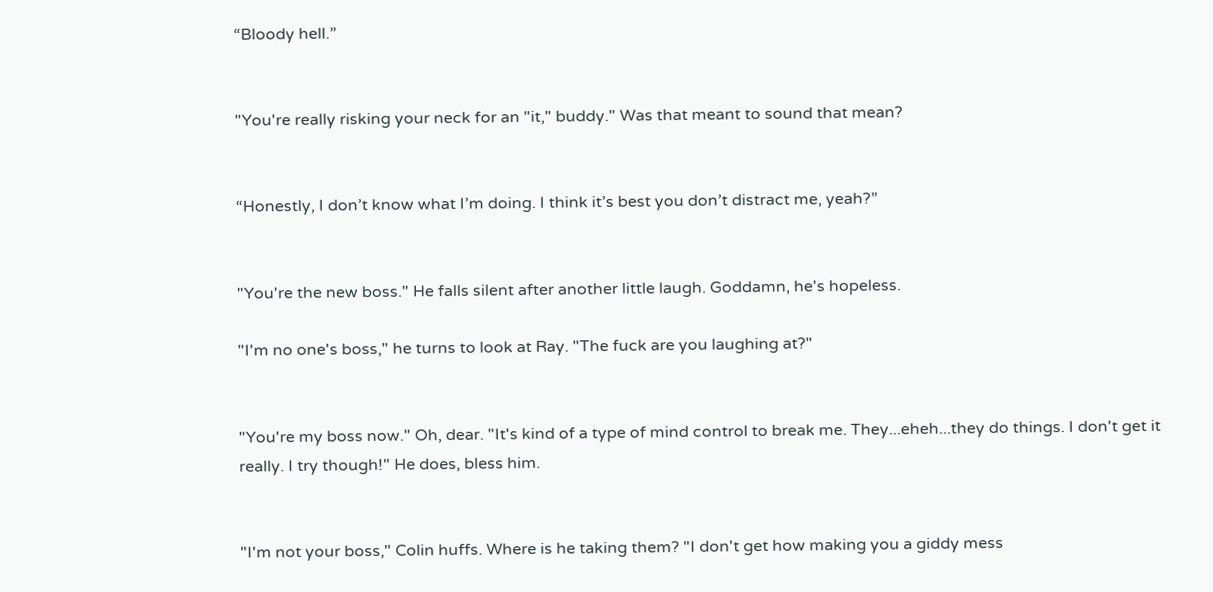“Bloody hell.”


"You're really risking your neck for an "it," buddy." Was that meant to sound that mean?


“Honestly, I don’t know what I’m doing. I think it’s best you don’t distract me, yeah?”


"You're the new boss." He falls silent after another little laugh. Goddamn, he's hopeless.

"I'm no one's boss," he turns to look at Ray. "The fuck are you laughing at?"


"You're my boss now." Oh, dear. "It's kind of a type of mind control to break me. They...eheh...they do things. I don't get it really. I try though!" He does, bless him.


"I'm not your boss," Colin huffs. Where is he taking them? "I don't get how making you a giddy mess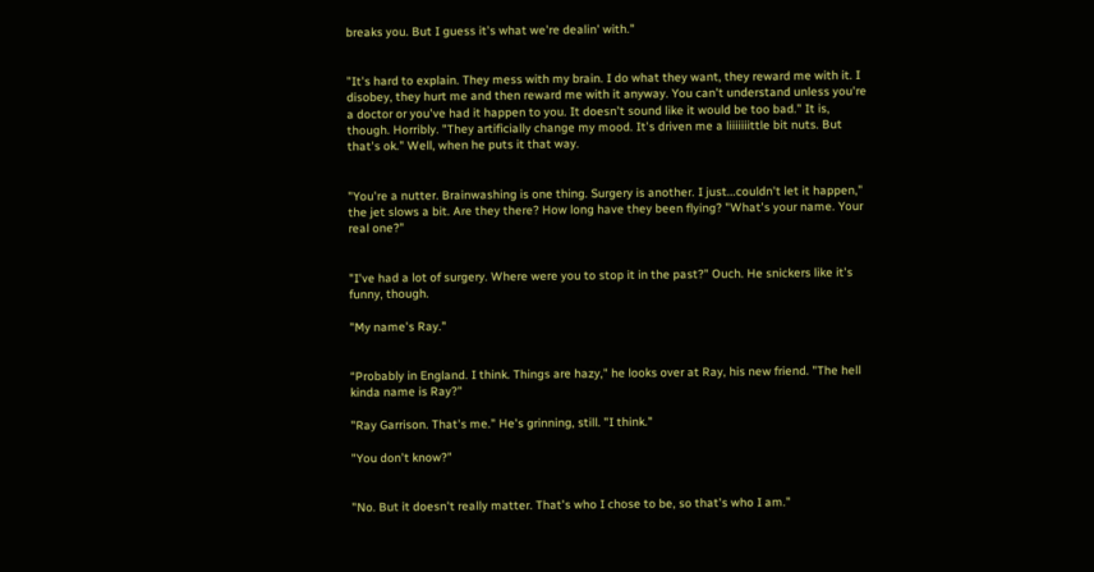breaks you. But I guess it's what we're dealin' with."


"It's hard to explain. They mess with my brain. I do what they want, they reward me with it. I disobey, they hurt me and then reward me with it anyway. You can't understand unless you're a doctor or you've had it happen to you. It doesn't sound like it would be too bad." It is, though. Horribly. "They artificially change my mood. It's driven me a liiiiiiittle bit nuts. But that's ok." Well, when he puts it that way.


"You're a nutter. Brainwashing is one thing. Surgery is another. I just...couldn't let it happen," the jet slows a bit. Are they there? How long have they been flying? "What's your name. Your real one?"


"I've had a lot of surgery. Where were you to stop it in the past?" Ouch. He snickers like it's funny, though.

"My name's Ray."


“Probably in England. I think. Things are hazy," he looks over at Ray, his new friend. "The hell kinda name is Ray?"

"Ray Garrison. That's me." He's grinning, still. "I think."

"You don't know?"


"No. But it doesn't really matter. That's who I chose to be, so that's who I am."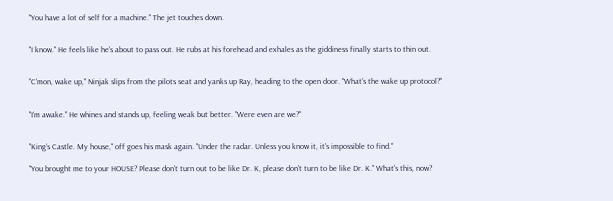"You have a lot of self for a machine." The jet touches down.


"I know." He feels like he's about to pass out. He rubs at his forehead and exhales as the giddiness finally starts to thin out.


"C'mon, wake up," Ninjak slips from the pilots seat and yanks up Ray, heading to the open door. "What's the wake up protocol?"


"I'm awake." He whines and stands up, feeling weak but better. "Were even are we?"


"King's Castle. My house," off goes his mask again. "Under the radar. Unless you know it, it's impossible to find."

"You brought me to your HOUSE? Please don't turn out to be like Dr. K, please don't turn to be like Dr. K." What's this, now?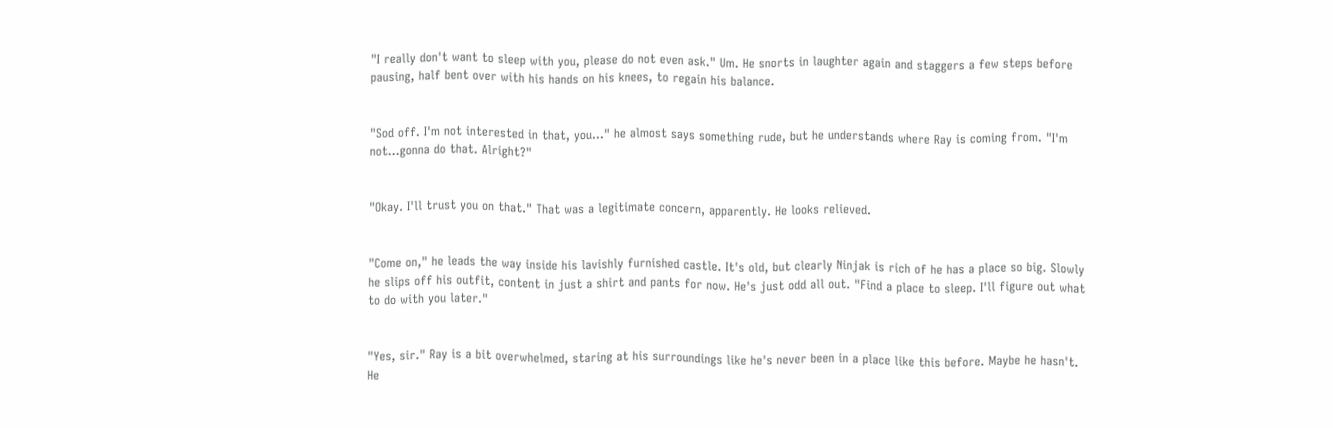"I really don't want to sleep with you, please do not even ask." Um. He snorts in laughter again and staggers a few steps before pausing, half bent over with his hands on his knees, to regain his balance.


"Sod off. I'm not interested in that, you..." he almost says something rude, but he understands where Ray is coming from. "I'm not...gonna do that. Alright?"


"Okay. I'll trust you on that." That was a legitimate concern, apparently. He looks relieved.


"Come on," he leads the way inside his lavishly furnished castle. It's old, but clearly Ninjak is rich of he has a place so big. Slowly he slips off his outfit, content in just a shirt and pants for now. He's just odd all out. "Find a place to sleep. I'll figure out what to do with you later."


"Yes, sir." Ray is a bit overwhelmed, staring at his surroundings like he's never been in a place like this before. Maybe he hasn't. He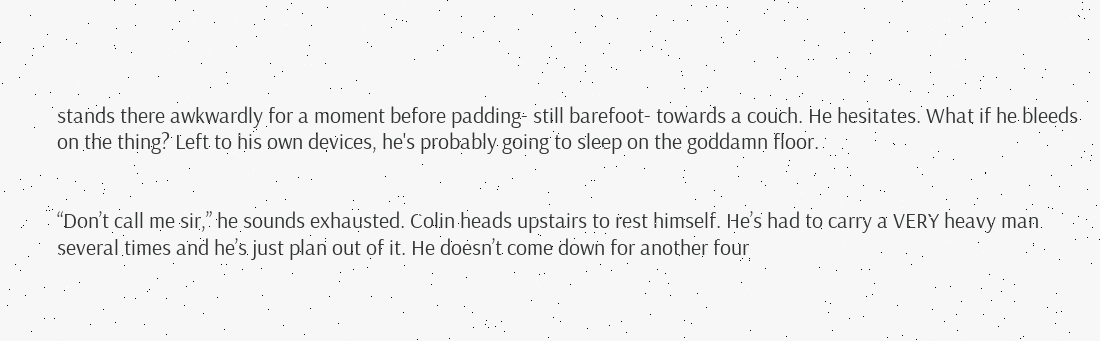stands there awkwardly for a moment before padding- still barefoot- towards a couch. He hesitates. What if he bleeds on the thing? Left to his own devices, he's probably going to sleep on the goddamn floor.


“Don’t call me sir,” he sounds exhausted. Colin heads upstairs to rest himself. He’s had to carry a VERY heavy man several times and he’s just plan out of it. He doesn’t come down for another four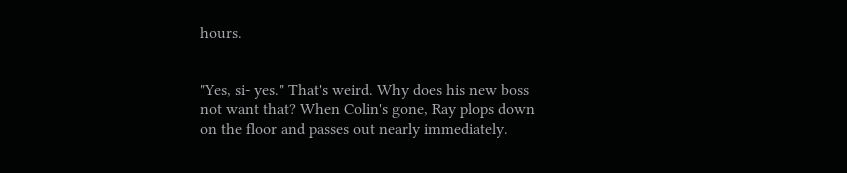hours.


"Yes, si- yes." That's weird. Why does his new boss not want that? When Colin's gone, Ray plops down on the floor and passes out nearly immediately.